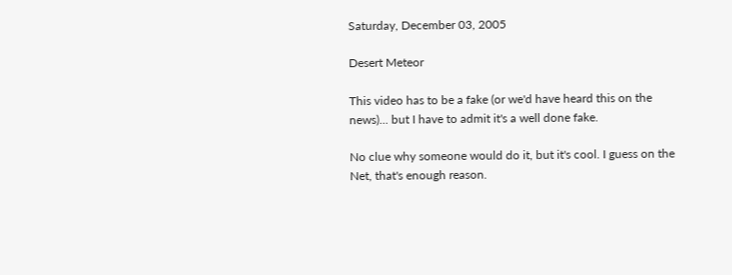Saturday, December 03, 2005

Desert Meteor

This video has to be a fake (or we'd have heard this on the news)... but I have to admit it's a well done fake.

No clue why someone would do it, but it's cool. I guess on the Net, that's enough reason.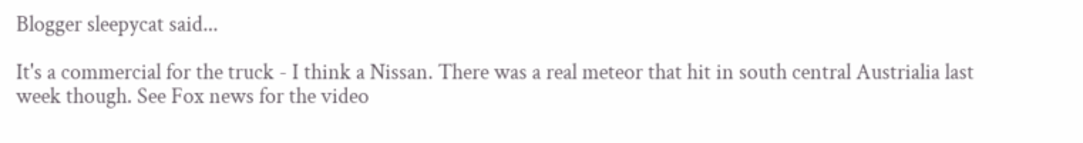Blogger sleepycat said...

It's a commercial for the truck - I think a Nissan. There was a real meteor that hit in south central Austrialia last week though. See Fox news for the video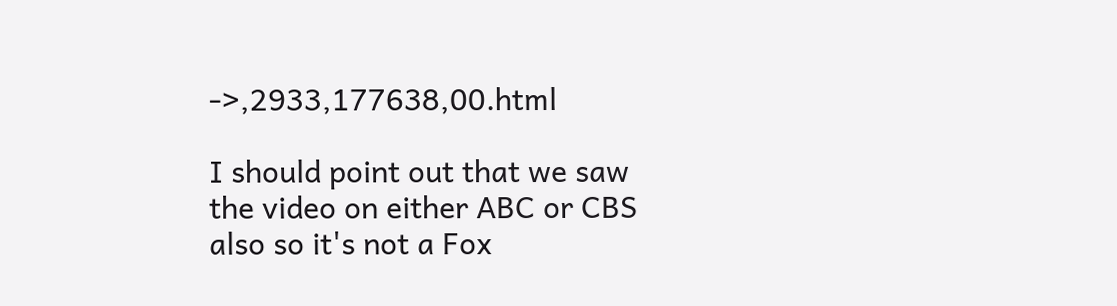->,2933,177638,00.html

I should point out that we saw the video on either ABC or CBS also so it's not a Fox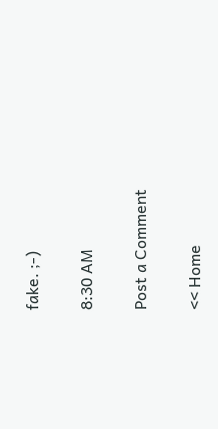fake. ;-)

8:30 AM

Post a Comment

<< Home